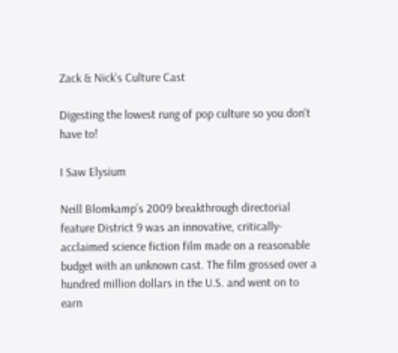Zack & Nick's Culture Cast

Digesting the lowest rung of pop culture so you don't have to!

I Saw Elysium

Neill Blomkamp’s 2009 breakthrough directorial feature District 9 was an innovative, critically-acclaimed science fiction film made on a reasonable budget with an unknown cast. The film grossed over a hundred million dollars in the U.S. and went on to earn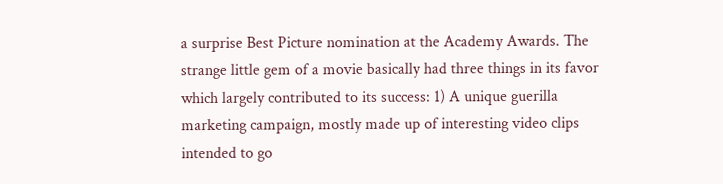a surprise Best Picture nomination at the Academy Awards. The strange little gem of a movie basically had three things in its favor which largely contributed to its success: 1) A unique guerilla marketing campaign, mostly made up of interesting video clips intended to go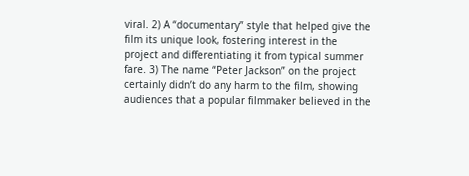viral. 2) A “documentary” style that helped give the film its unique look, fostering interest in the project and differentiating it from typical summer fare. 3) The name “Peter Jackson” on the project certainly didn’t do any harm to the film, showing audiences that a popular filmmaker believed in the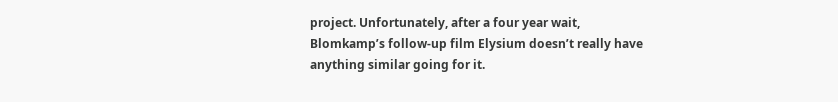project. Unfortunately, after a four year wait, Blomkamp’s follow-up film Elysium doesn’t really have anything similar going for it.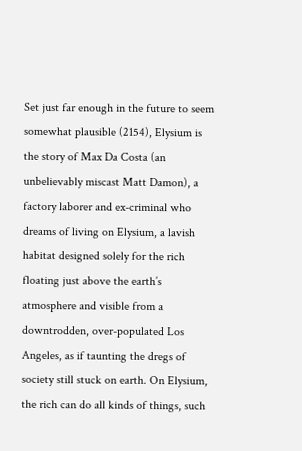Set just far enough in the future to seem somewhat plausible (2154), Elysium is the story of Max Da Costa (an unbelievably miscast Matt Damon), a factory laborer and ex-criminal who dreams of living on Elysium, a lavish habitat designed solely for the rich floating just above the earth’s atmosphere and visible from a downtrodden, over-populated Los Angeles, as if taunting the dregs of society still stuck on earth. On Elysium, the rich can do all kinds of things, such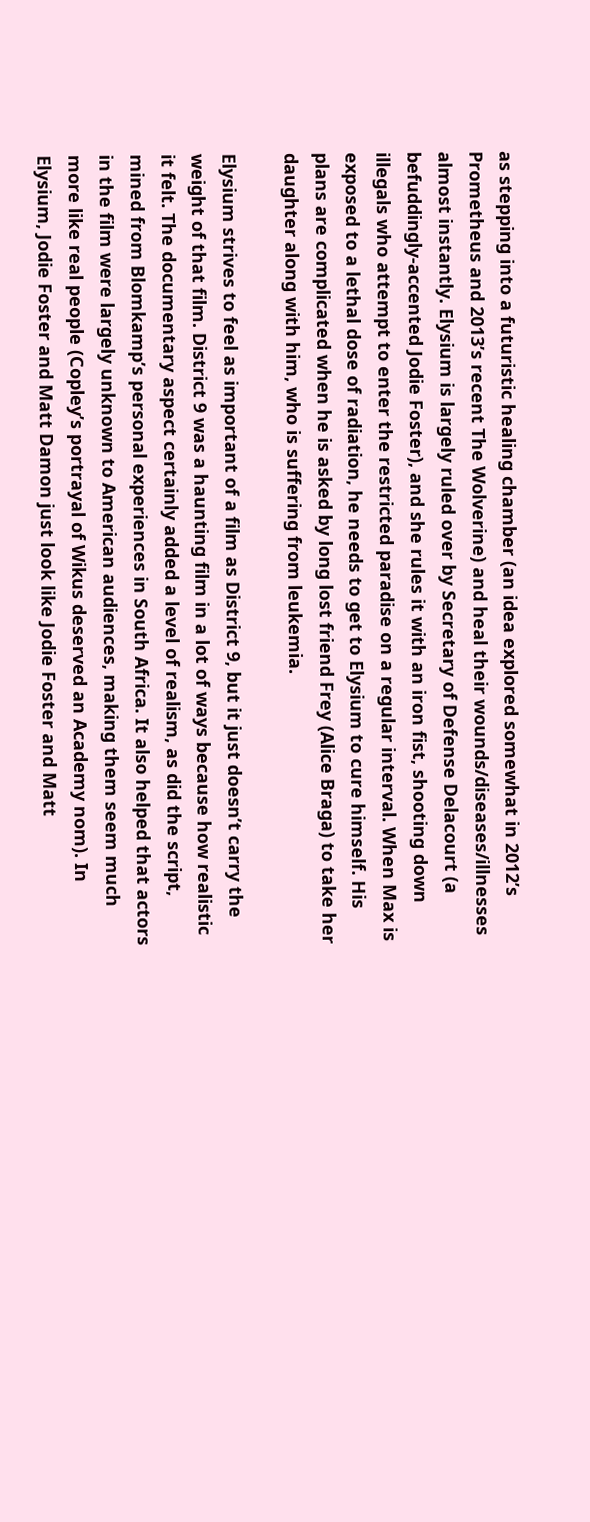as stepping into a futuristic healing chamber (an idea explored somewhat in 2012’s Prometheus and 2013’s recent The Wolverine) and heal their wounds/diseases/illnesses almost instantly. Elysium is largely ruled over by Secretary of Defense Delacourt (a befuddingly-accented Jodie Foster), and she rules it with an iron fist, shooting down illegals who attempt to enter the restricted paradise on a regular interval. When Max is exposed to a lethal dose of radiation, he needs to get to Elysium to cure himself. His plans are complicated when he is asked by long lost friend Frey (Alice Braga) to take her daughter along with him, who is suffering from leukemia.

Elysium strives to feel as important of a film as District 9, but it just doesn’t carry the weight of that film. District 9 was a haunting film in a lot of ways because how realistic it felt. The documentary aspect certainly added a level of realism, as did the script, mined from Blomkamp’s personal experiences in South Africa. It also helped that actors in the film were largely unknown to American audiences, making them seem much more like real people (Copley’s portrayal of Wikus deserved an Academy nom). In Elysium, Jodie Foster and Matt Damon just look like Jodie Foster and Matt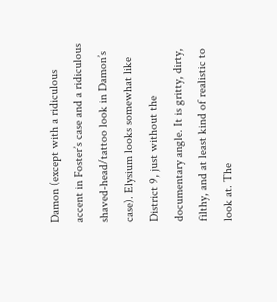Damon (except with a ridiculous accent in Foster’s case and a ridiculous shaved-head/tattoo look in Damon’s case). Elysium looks somewhat like District 9, just without the documentary angle. It is gritty, dirty, filthy, and at least kind of realistic to look at. The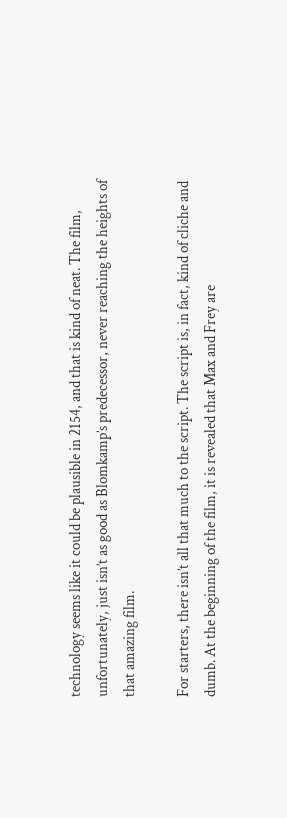technology seems like it could be plausible in 2154, and that is kind of neat. The film, unfortunately, just isn’t as good as Blomkamp’s predecessor, never reaching the heights of that amazing film.

For starters, there isn’t all that much to the script. The script is, in fact, kind of cliche and dumb. At the beginning of the film, it is revealed that Max and Frey are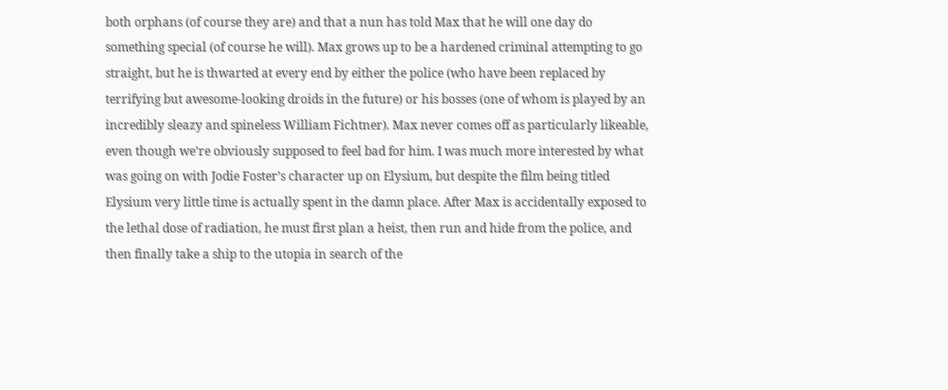both orphans (of course they are) and that a nun has told Max that he will one day do something special (of course he will). Max grows up to be a hardened criminal attempting to go straight, but he is thwarted at every end by either the police (who have been replaced by terrifying but awesome-looking droids in the future) or his bosses (one of whom is played by an incredibly sleazy and spineless William Fichtner). Max never comes off as particularly likeable, even though we’re obviously supposed to feel bad for him. I was much more interested by what was going on with Jodie Foster’s character up on Elysium, but despite the film being titled Elysium very little time is actually spent in the damn place. After Max is accidentally exposed to the lethal dose of radiation, he must first plan a heist, then run and hide from the police, and then finally take a ship to the utopia in search of the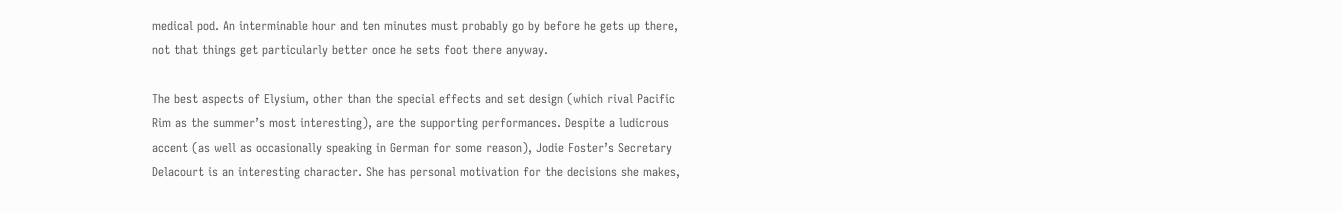medical pod. An interminable hour and ten minutes must probably go by before he gets up there, not that things get particularly better once he sets foot there anyway.

The best aspects of Elysium, other than the special effects and set design (which rival Pacific Rim as the summer’s most interesting), are the supporting performances. Despite a ludicrous accent (as well as occasionally speaking in German for some reason), Jodie Foster’s Secretary Delacourt is an interesting character. She has personal motivation for the decisions she makes,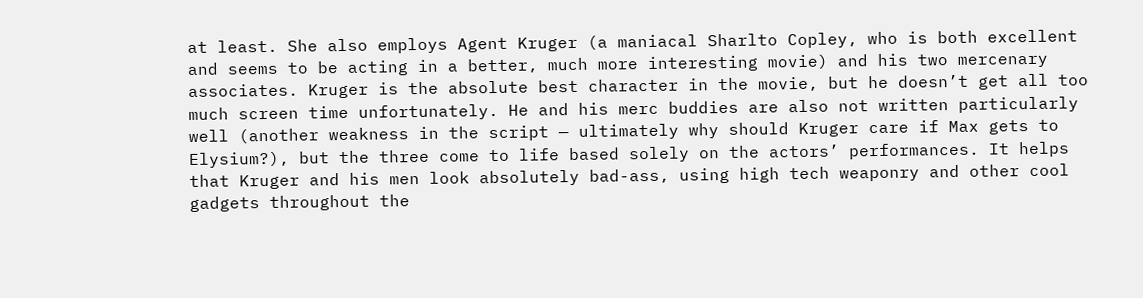at least. She also employs Agent Kruger (a maniacal Sharlto Copley, who is both excellent and seems to be acting in a better, much more interesting movie) and his two mercenary associates. Kruger is the absolute best character in the movie, but he doesn’t get all too much screen time unfortunately. He and his merc buddies are also not written particularly well (another weakness in the script — ultimately why should Kruger care if Max gets to Elysium?), but the three come to life based solely on the actors’ performances. It helps that Kruger and his men look absolutely bad-ass, using high tech weaponry and other cool gadgets throughout the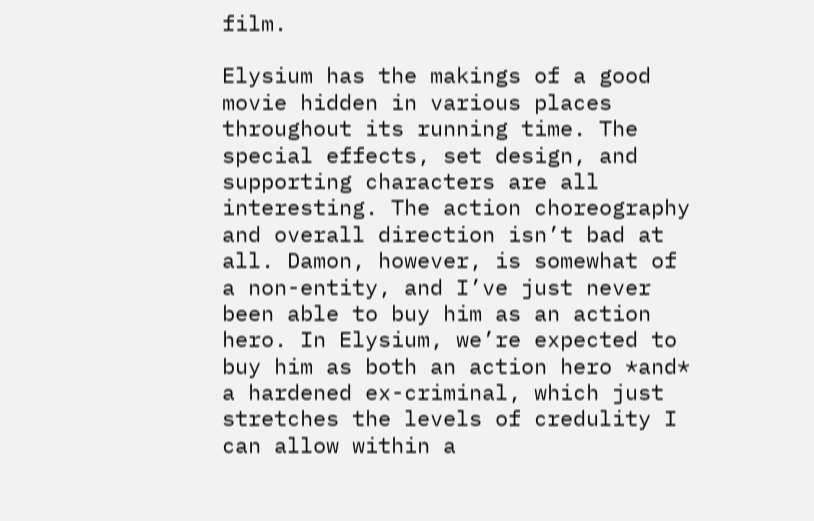film.

Elysium has the makings of a good movie hidden in various places throughout its running time. The special effects, set design, and supporting characters are all interesting. The action choreography and overall direction isn’t bad at all. Damon, however, is somewhat of a non-entity, and I’ve just never been able to buy him as an action hero. In Elysium, we’re expected to buy him as both an action hero *and* a hardened ex-criminal, which just stretches the levels of credulity I can allow within a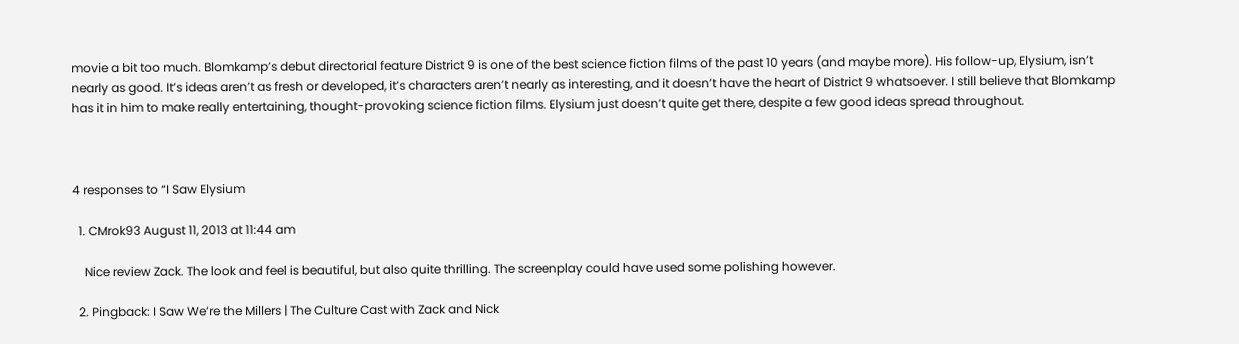movie a bit too much. Blomkamp’s debut directorial feature District 9 is one of the best science fiction films of the past 10 years (and maybe more). His follow-up, Elysium, isn’t nearly as good. It’s ideas aren’t as fresh or developed, it’s characters aren’t nearly as interesting, and it doesn’t have the heart of District 9 whatsoever. I still believe that Blomkamp has it in him to make really entertaining, thought-provoking science fiction films. Elysium just doesn’t quite get there, despite a few good ideas spread throughout.



4 responses to “I Saw Elysium

  1. CMrok93 August 11, 2013 at 11:44 am

    Nice review Zack. The look and feel is beautiful, but also quite thrilling. The screenplay could have used some polishing however.

  2. Pingback: I Saw We’re the Millers | The Culture Cast with Zack and Nick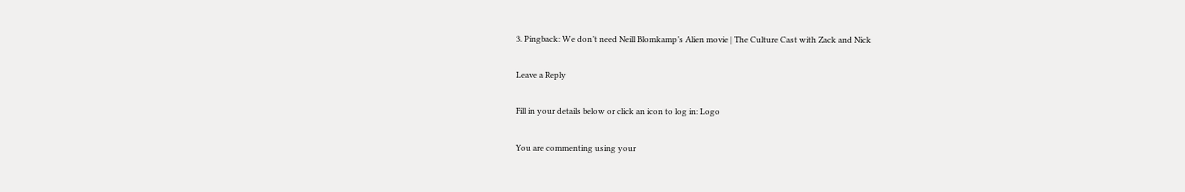3. Pingback: We don’t need Neill Blomkamp’s Alien movie | The Culture Cast with Zack and Nick

Leave a Reply

Fill in your details below or click an icon to log in: Logo

You are commenting using your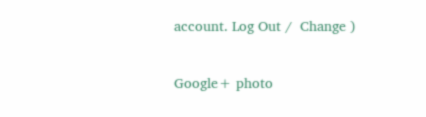account. Log Out /  Change )

Google+ photo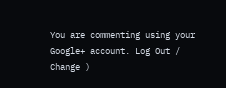You are commenting using your Google+ account. Log Out /  Change )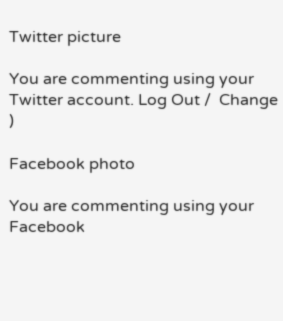Twitter picture

You are commenting using your Twitter account. Log Out /  Change )

Facebook photo

You are commenting using your Facebook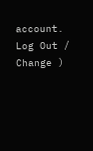account. Log Out /  Change )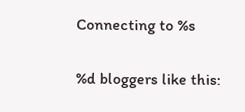Connecting to %s

%d bloggers like this: